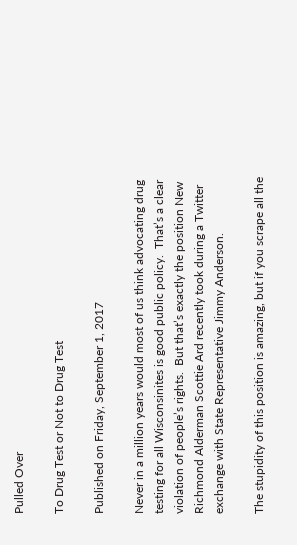Pulled Over

To Drug Test or Not to Drug Test

Published on Friday, September 1, 2017

Never in a million years would most of us think advocating drug testing for all Wisconsinites is good public policy.  That’s a clear violation of people’s rights.  But that’s exactly the position New Richmond Alderman Scottie Ard recently took during a Twitter exchange with State Representative Jimmy Anderson.

The stupidity of this position is amazing, but if you scrape all the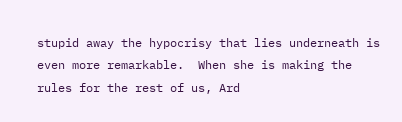stupid away the hypocrisy that lies underneath is even more remarkable.  When she is making the rules for the rest of us, Ard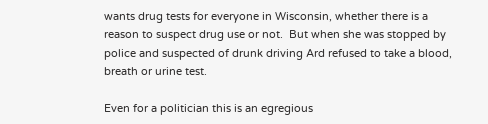wants drug tests for everyone in Wisconsin, whether there is a reason to suspect drug use or not.  But when she was stopped by police and suspected of drunk driving Ard refused to take a blood, breath or urine test.

Even for a politician this is an egregious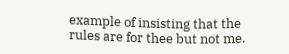example of insisting that the rules are for thee but not me.